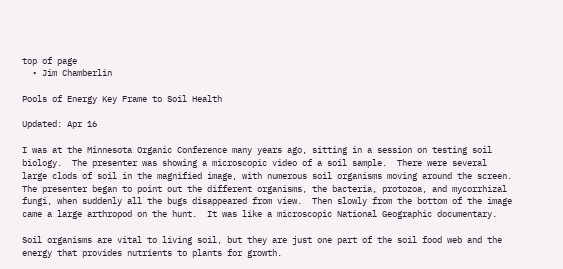top of page
  • Jim Chamberlin

Pools of Energy Key Frame to Soil Health

Updated: Apr 16

I was at the Minnesota Organic Conference many years ago, sitting in a session on testing soil biology.  The presenter was showing a microscopic video of a soil sample.  There were several large clods of soil in the magnified image, with numerous soil organisms moving around the screen.  The presenter began to point out the different organisms, the bacteria, protozoa, and mycorrhizal fungi, when suddenly all the bugs disappeared from view.  Then slowly from the bottom of the image came a large arthropod on the hunt.  It was like a microscopic National Geographic documentary.

Soil organisms are vital to living soil, but they are just one part of the soil food web and the energy that provides nutrients to plants for growth.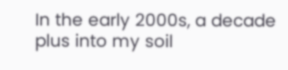In the early 2000s, a decade plus into my soil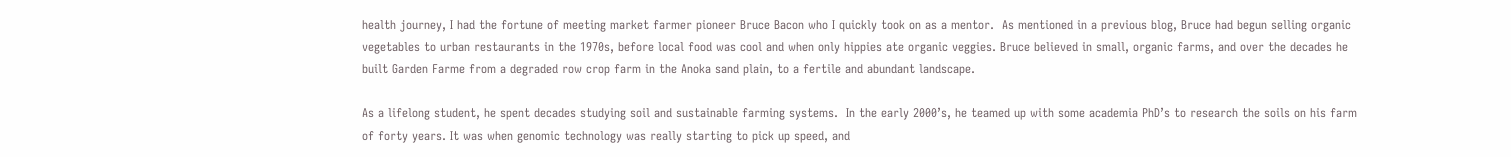health journey, I had the fortune of meeting market farmer pioneer Bruce Bacon who I quickly took on as a mentor.  As mentioned in a previous blog, Bruce had begun selling organic vegetables to urban restaurants in the 1970s, before local food was cool and when only hippies ate organic veggies. Bruce believed in small, organic farms, and over the decades he built Garden Farme from a degraded row crop farm in the Anoka sand plain, to a fertile and abundant landscape.

As a lifelong student, he spent decades studying soil and sustainable farming systems.  In the early 2000’s, he teamed up with some academia PhD’s to research the soils on his farm of forty years. It was when genomic technology was really starting to pick up speed, and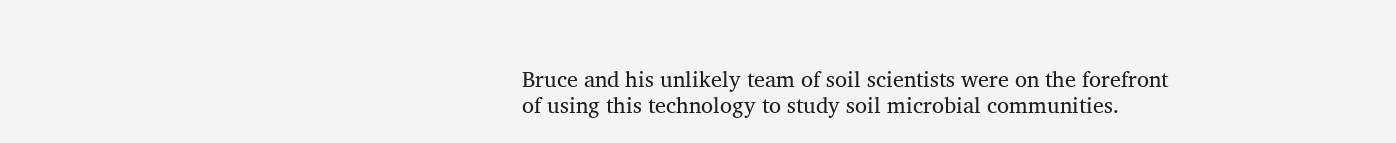Bruce and his unlikely team of soil scientists were on the forefront of using this technology to study soil microbial communities.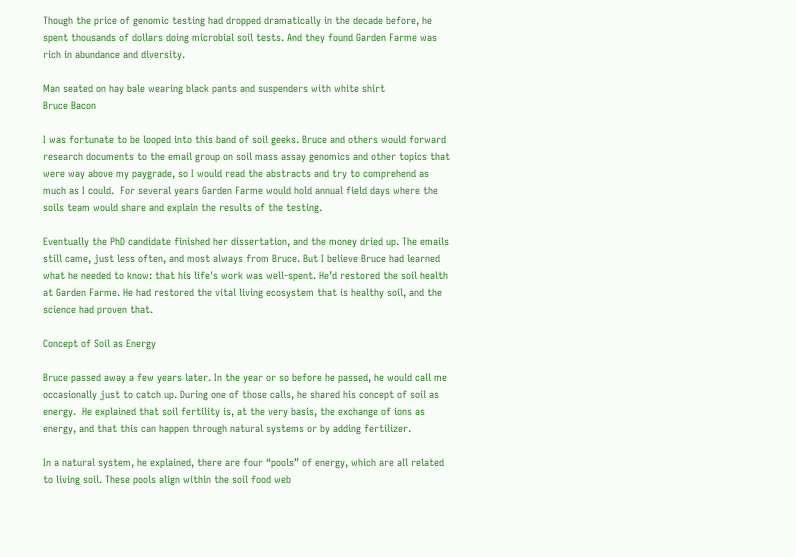Though the price of genomic testing had dropped dramatically in the decade before, he spent thousands of dollars doing microbial soil tests. And they found Garden Farme was rich in abundance and diversity.

Man seated on hay bale wearing black pants and suspenders with white shirt
Bruce Bacon

I was fortunate to be looped into this band of soil geeks. Bruce and others would forward research documents to the email group on soil mass assay genomics and other topics that were way above my paygrade, so I would read the abstracts and try to comprehend as much as I could.  For several years Garden Farme would hold annual field days where the soils team would share and explain the results of the testing.

Eventually the PhD candidate finished her dissertation, and the money dried up. The emails still came, just less often, and most always from Bruce. But I believe Bruce had learned what he needed to know: that his life's work was well-spent. He’d restored the soil health at Garden Farme. He had restored the vital living ecosystem that is healthy soil, and the science had proven that.

Concept of Soil as Energy

Bruce passed away a few years later. In the year or so before he passed, he would call me occasionally just to catch up. During one of those calls, he shared his concept of soil as energy.  He explained that soil fertility is, at the very basis, the exchange of ions as energy, and that this can happen through natural systems or by adding fertilizer.

In a natural system, he explained, there are four “pools” of energy, which are all related to living soil. These pools align within the soil food web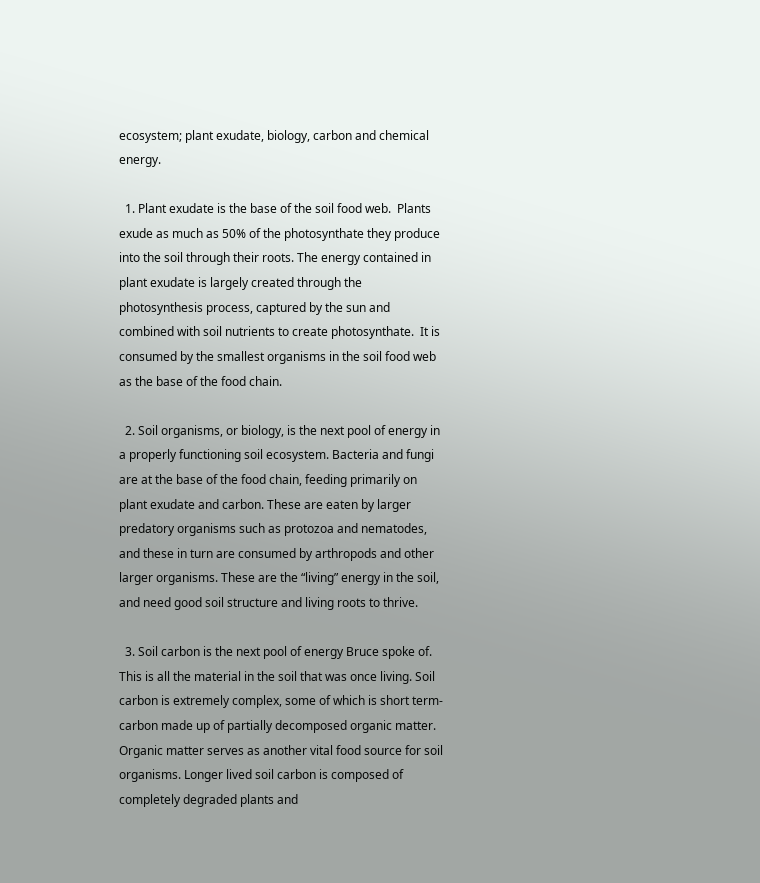ecosystem; plant exudate, biology, carbon and chemical energy.

  1. Plant exudate is the base of the soil food web.  Plants exude as much as 50% of the photosynthate they produce into the soil through their roots. The energy contained in plant exudate is largely created through the photosynthesis process, captured by the sun and combined with soil nutrients to create photosynthate.  It is consumed by the smallest organisms in the soil food web as the base of the food chain.

  2. Soil organisms, or biology, is the next pool of energy in a properly functioning soil ecosystem. Bacteria and fungi are at the base of the food chain, feeding primarily on plant exudate and carbon. These are eaten by larger predatory organisms such as protozoa and nematodes, and these in turn are consumed by arthropods and other larger organisms. These are the “living” energy in the soil, and need good soil structure and living roots to thrive.

  3. Soil carbon is the next pool of energy Bruce spoke of. This is all the material in the soil that was once living. Soil carbon is extremely complex, some of which is short term-carbon made up of partially decomposed organic matter. Organic matter serves as another vital food source for soil organisms. Longer lived soil carbon is composed of completely degraded plants and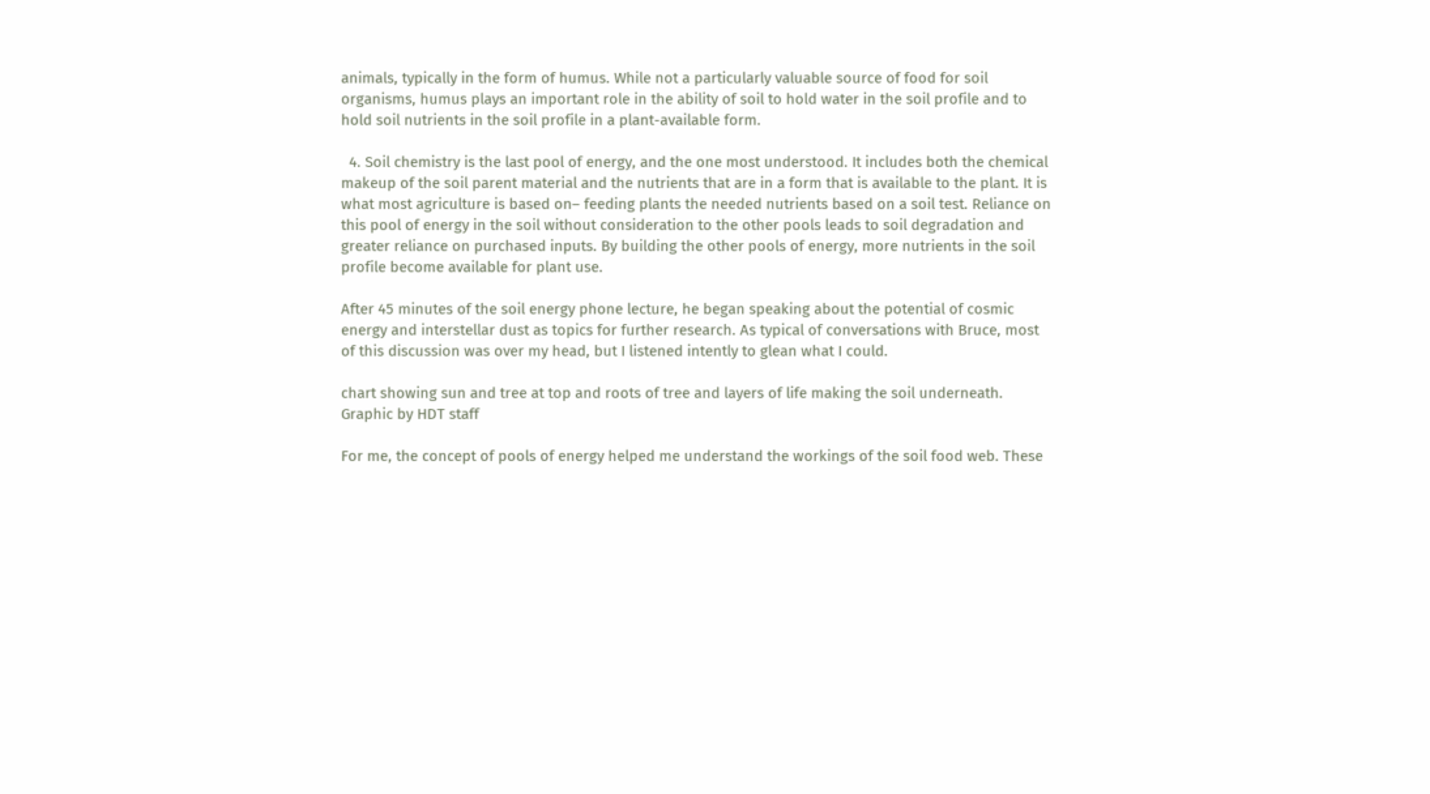animals, typically in the form of humus. While not a particularly valuable source of food for soil organisms, humus plays an important role in the ability of soil to hold water in the soil profile and to hold soil nutrients in the soil profile in a plant-available form.

  4. Soil chemistry is the last pool of energy, and the one most understood. It includes both the chemical makeup of the soil parent material and the nutrients that are in a form that is available to the plant. It is what most agriculture is based on– feeding plants the needed nutrients based on a soil test. Reliance on this pool of energy in the soil without consideration to the other pools leads to soil degradation and greater reliance on purchased inputs. By building the other pools of energy, more nutrients in the soil profile become available for plant use.

After 45 minutes of the soil energy phone lecture, he began speaking about the potential of cosmic energy and interstellar dust as topics for further research. As typical of conversations with Bruce, most of this discussion was over my head, but I listened intently to glean what I could.

chart showing sun and tree at top and roots of tree and layers of life making the soil underneath.
Graphic by HDT staff

For me, the concept of pools of energy helped me understand the workings of the soil food web. These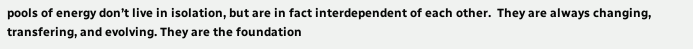pools of energy don’t live in isolation, but are in fact interdependent of each other.  They are always changing, transfering, and evolving. They are the foundation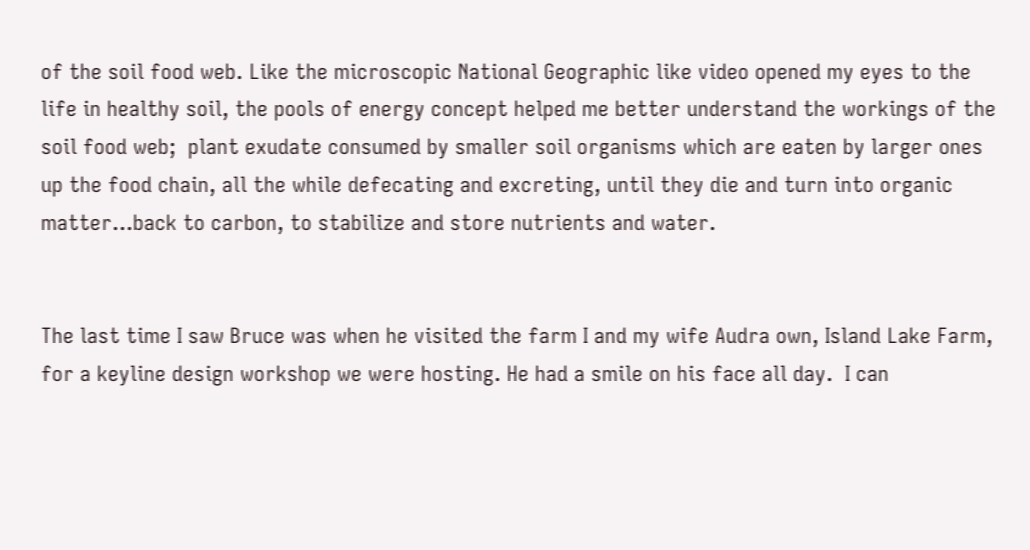of the soil food web. Like the microscopic National Geographic like video opened my eyes to the life in healthy soil, the pools of energy concept helped me better understand the workings of the soil food web;  plant exudate consumed by smaller soil organisms which are eaten by larger ones up the food chain, all the while defecating and excreting, until they die and turn into organic matter…back to carbon, to stabilize and store nutrients and water.


The last time I saw Bruce was when he visited the farm I and my wife Audra own, Island Lake Farm, for a keyline design workshop we were hosting. He had a smile on his face all day.  I can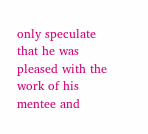only speculate that he was pleased with the work of his mentee and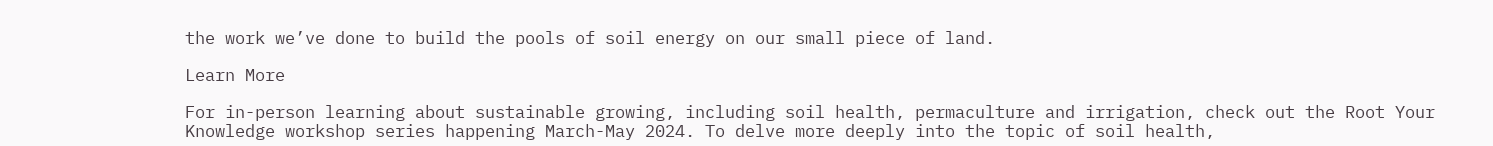the work we’ve done to build the pools of soil energy on our small piece of land.

Learn More

For in-person learning about sustainable growing, including soil health, permaculture and irrigation, check out the Root Your Knowledge workshop series happening March-May 2024. To delve more deeply into the topic of soil health,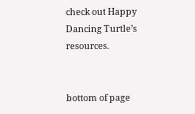check out Happy Dancing Turtle’s resources.


bottom of page